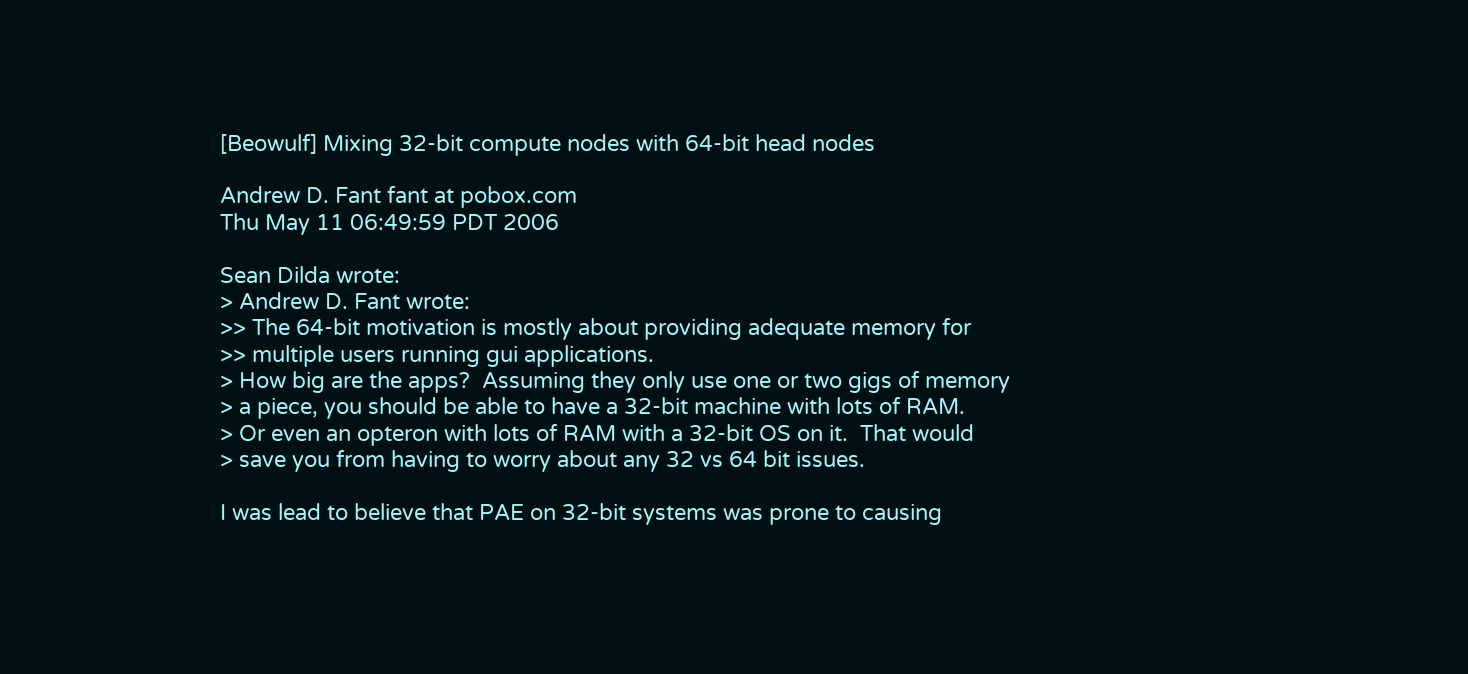[Beowulf] Mixing 32-bit compute nodes with 64-bit head nodes

Andrew D. Fant fant at pobox.com
Thu May 11 06:49:59 PDT 2006

Sean Dilda wrote:
> Andrew D. Fant wrote:
>> The 64-bit motivation is mostly about providing adequate memory for
>> multiple users running gui applications.
> How big are the apps?  Assuming they only use one or two gigs of memory
> a piece, you should be able to have a 32-bit machine with lots of RAM.
> Or even an opteron with lots of RAM with a 32-bit OS on it.  That would
> save you from having to worry about any 32 vs 64 bit issues.

I was lead to believe that PAE on 32-bit systems was prone to causing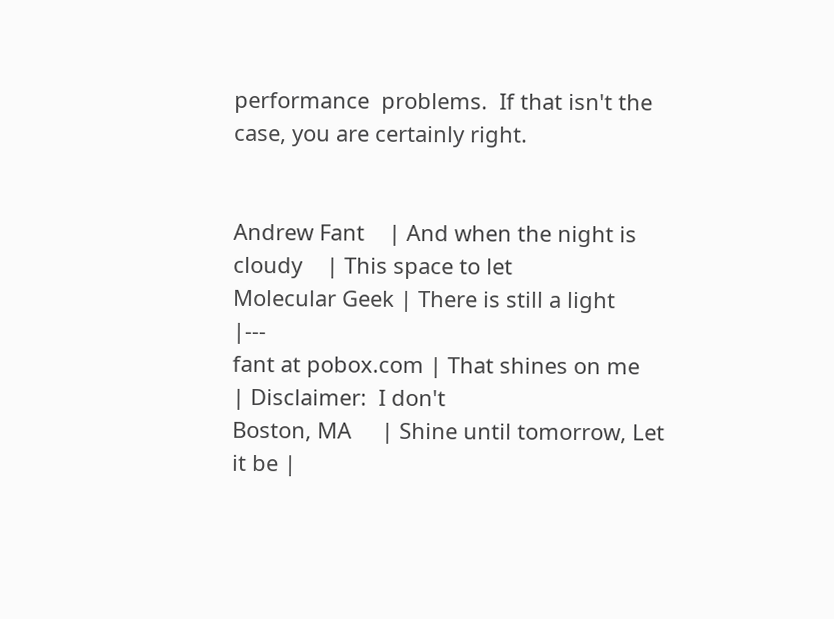performance  problems.  If that isn't the case, you are certainly right.


Andrew Fant    | And when the night is cloudy    | This space to let
Molecular Geek | There is still a light          |---
fant at pobox.com | That shines on me               | Disclaimer:  I don't
Boston, MA     | Shine until tomorrow, Let it be |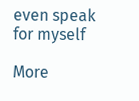even speak for myself

More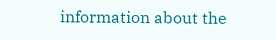information about the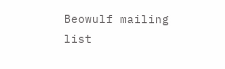Beowulf mailing list